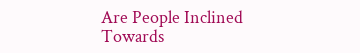Are People Inclined Towards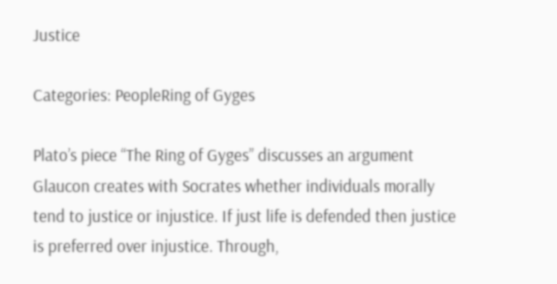Justice

Categories: PeopleRing of Gyges

Plato’s piece “The Ring of Gyges” discusses an argument Glaucon creates with Socrates whether individuals morally tend to justice or injustice. If just life is defended then justice is preferred over injustice. Through,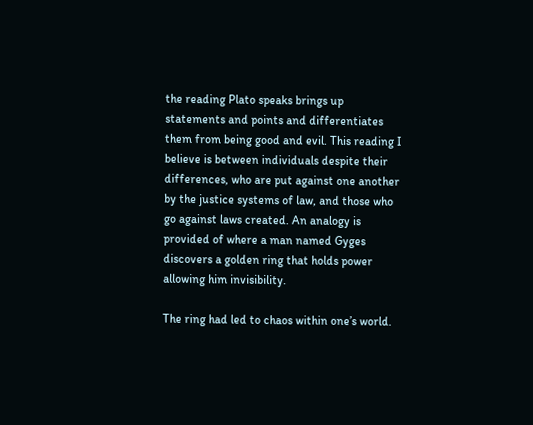the reading Plato speaks brings up statements and points and differentiates them from being good and evil. This reading I believe is between individuals despite their differences, who are put against one another by the justice systems of law, and those who go against laws created. An analogy is provided of where a man named Gyges discovers a golden ring that holds power allowing him invisibility.

The ring had led to chaos within one’s world.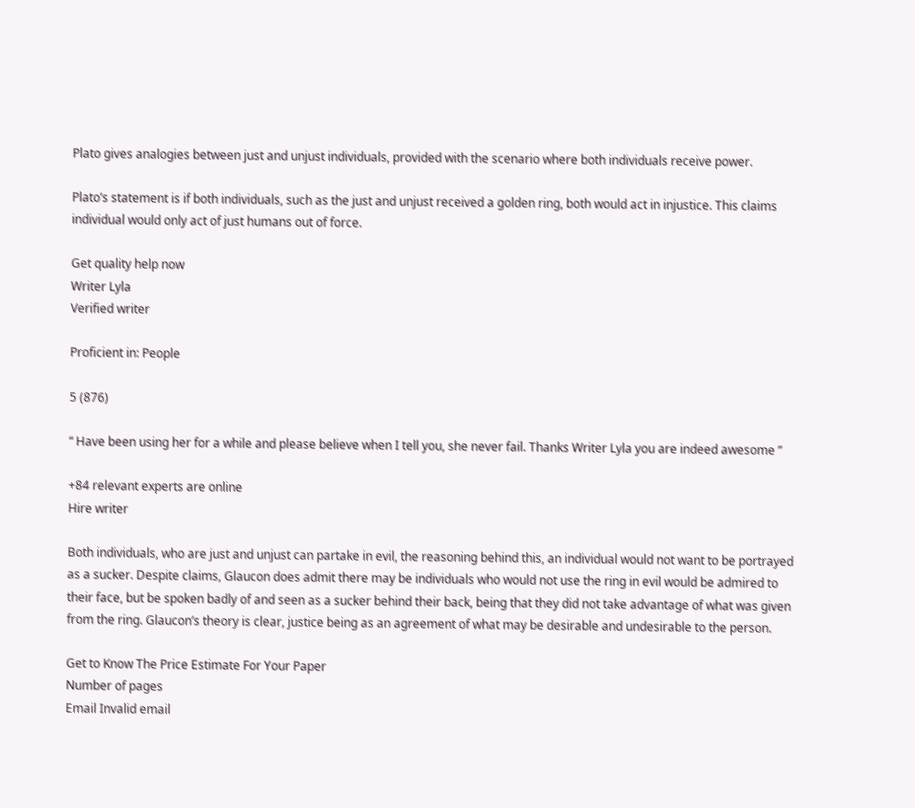Plato gives analogies between just and unjust individuals, provided with the scenario where both individuals receive power.

Plato’s statement is if both individuals, such as the just and unjust received a golden ring, both would act in injustice. This claims individual would only act of just humans out of force.

Get quality help now
Writer Lyla
Verified writer

Proficient in: People

5 (876)

“ Have been using her for a while and please believe when I tell you, she never fail. Thanks Writer Lyla you are indeed awesome ”

+84 relevant experts are online
Hire writer

Both individuals, who are just and unjust can partake in evil, the reasoning behind this, an individual would not want to be portrayed as a sucker. Despite claims, Glaucon does admit there may be individuals who would not use the ring in evil would be admired to their face, but be spoken badly of and seen as a sucker behind their back, being that they did not take advantage of what was given from the ring. Glaucon’s theory is clear, justice being as an agreement of what may be desirable and undesirable to the person.

Get to Know The Price Estimate For Your Paper
Number of pages
Email Invalid email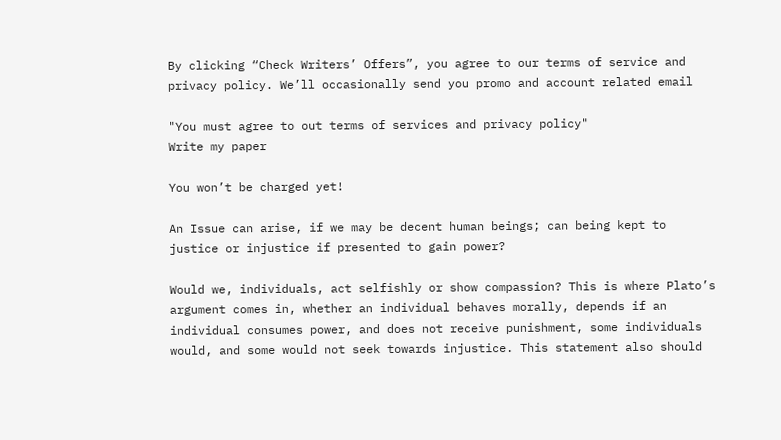By clicking “Check Writers’ Offers”, you agree to our terms of service and privacy policy. We’ll occasionally send you promo and account related email

"You must agree to out terms of services and privacy policy"
Write my paper

You won’t be charged yet!

An Issue can arise, if we may be decent human beings; can being kept to justice or injustice if presented to gain power?

Would we, individuals, act selfishly or show compassion? This is where Plato’s argument comes in, whether an individual behaves morally, depends if an individual consumes power, and does not receive punishment, some individuals would, and some would not seek towards injustice. This statement also should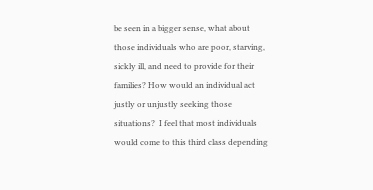be seen in a bigger sense, what about those individuals who are poor, starving, sickly ill, and need to provide for their families? How would an individual act justly or unjustly seeking those situations?  I feel that most individuals would come to this third class depending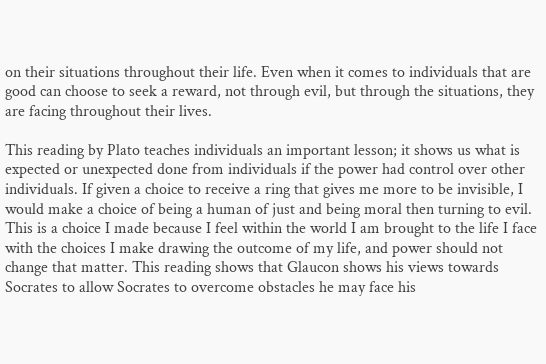on their situations throughout their life. Even when it comes to individuals that are good can choose to seek a reward, not through evil, but through the situations, they are facing throughout their lives.

This reading by Plato teaches individuals an important lesson; it shows us what is expected or unexpected done from individuals if the power had control over other individuals. If given a choice to receive a ring that gives me more to be invisible, I would make a choice of being a human of just and being moral then turning to evil. This is a choice I made because I feel within the world I am brought to the life I face with the choices I make drawing the outcome of my life, and power should not change that matter. This reading shows that Glaucon shows his views towards Socrates to allow Socrates to overcome obstacles he may face his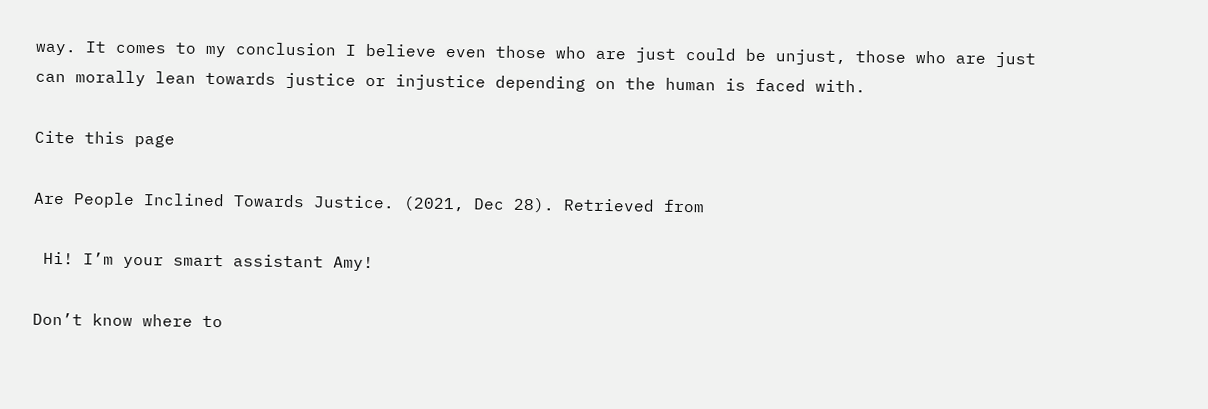way. It comes to my conclusion I believe even those who are just could be unjust, those who are just can morally lean towards justice or injustice depending on the human is faced with.

Cite this page

Are People Inclined Towards Justice. (2021, Dec 28). Retrieved from

 Hi! I’m your smart assistant Amy!

Don’t know where to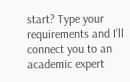start? Type your requirements and I’ll connect you to an academic expert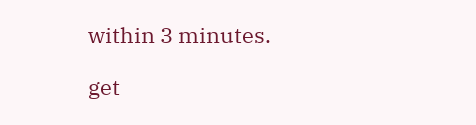within 3 minutes.

get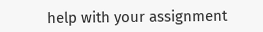help with your assignment